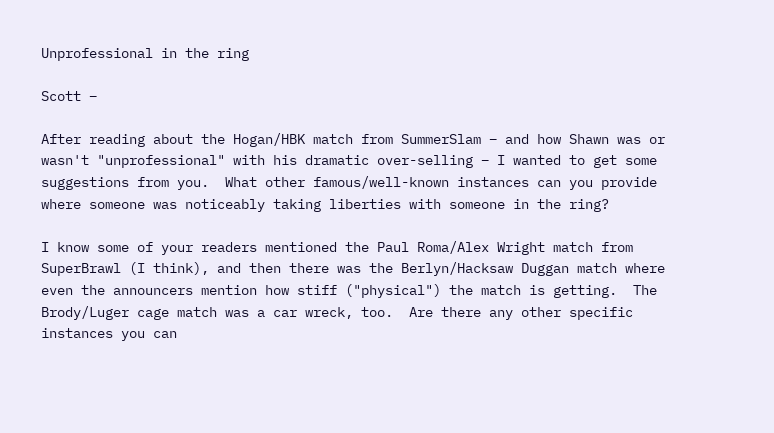Unprofessional in the ring

Scott –

After reading about the Hogan/HBK match from SummerSlam – and how Shawn was or wasn't "unprofessional" with his dramatic over-selling – I wanted to get some suggestions from you.  What other famous/well-known instances can you provide where someone was noticeably taking liberties with someone in the ring?

I know some of your readers mentioned the Paul Roma/Alex Wright match from SuperBrawl (I think), and then there was the Berlyn/Hacksaw Duggan match where even the announcers mention how stiff ("physical") the match is getting.  The Brody/Luger cage match was a car wreck, too.  Are there any other specific instances you can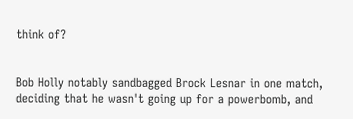think of?


Bob Holly notably sandbagged Brock Lesnar in one match, deciding that he wasn't going up for a powerbomb, and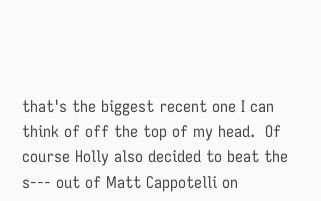that's the biggest recent one I can think of off the top of my head.  Of course Holly also decided to beat the s--- out of Matt Cappotelli on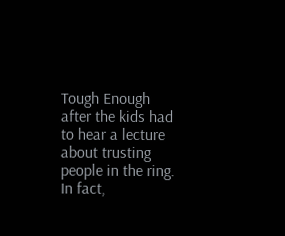Tough Enough after the kids had to hear a lecture about trusting people in the ring.  In fact,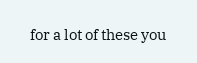for a lot of these you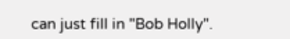can just fill in "Bob Holly".